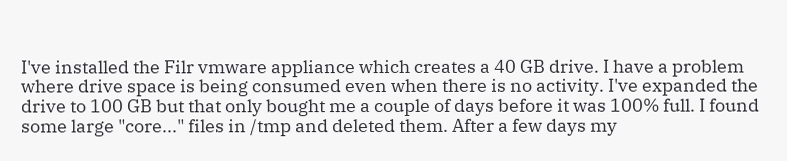I've installed the Filr vmware appliance which creates a 40 GB drive. I have a problem where drive space is being consumed even when there is no activity. I've expanded the drive to 100 GB but that only bought me a couple of days before it was 100% full. I found some large "core..." files in /tmp and deleted them. After a few days my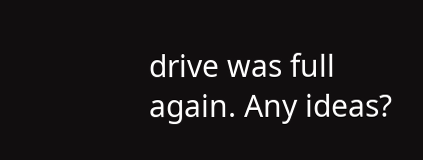drive was full again. Any ideas?